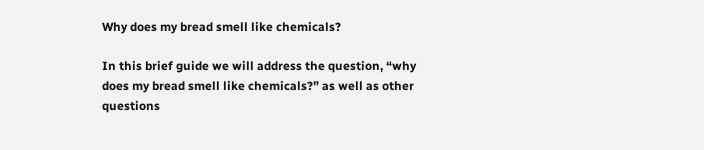Why does my bread smell like chemicals?

In this brief guide we will address the question, “why does my bread smell like chemicals?” as well as other questions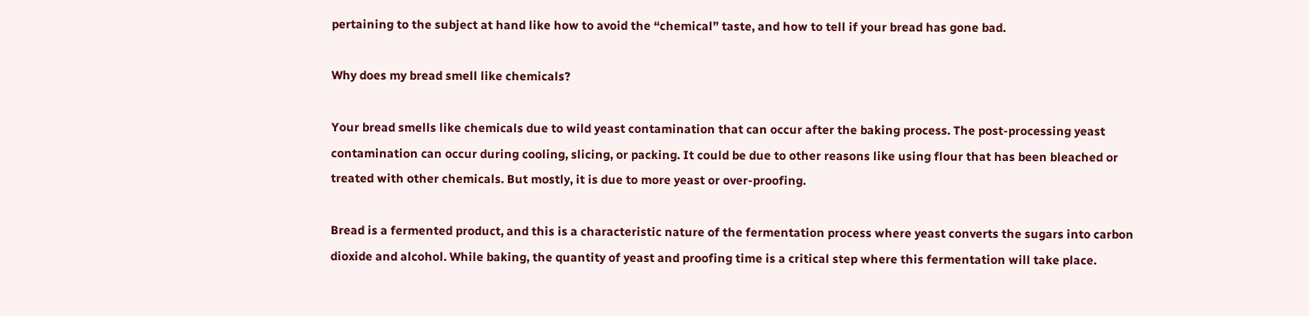pertaining to the subject at hand like how to avoid the “chemical” taste, and how to tell if your bread has gone bad.

Why does my bread smell like chemicals?

Your bread smells like chemicals due to wild yeast contamination that can occur after the baking process. The post-processing yeast contamination can occur during cooling, slicing, or packing. It could be due to other reasons like using flour that has been bleached or treated with other chemicals. But mostly, it is due to more yeast or over-proofing.

Bread is a fermented product, and this is a characteristic nature of the fermentation process where yeast converts the sugars into carbon dioxide and alcohol. While baking, the quantity of yeast and proofing time is a critical step where this fermentation will take place.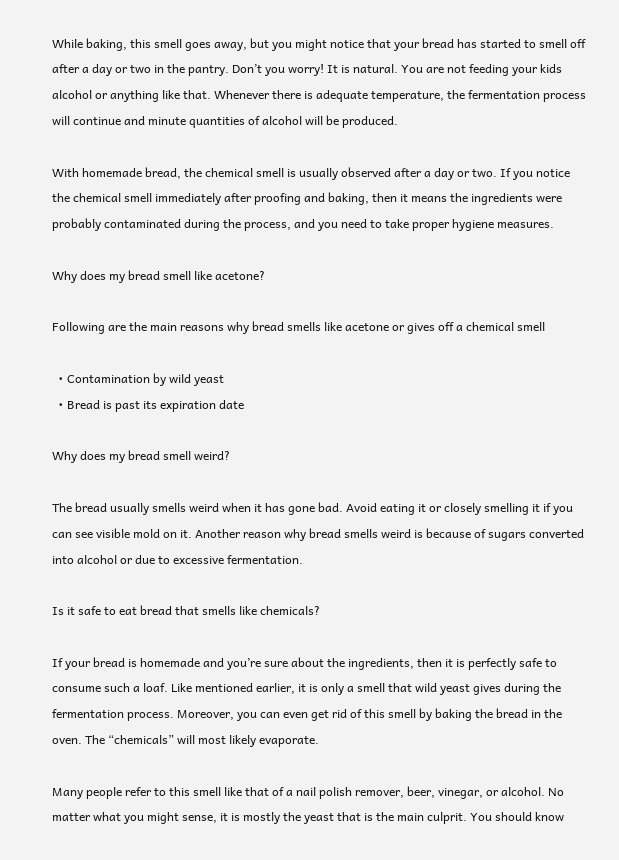While baking, this smell goes away, but you might notice that your bread has started to smell off after a day or two in the pantry. Don’t you worry! It is natural. You are not feeding your kids alcohol or anything like that. Whenever there is adequate temperature, the fermentation process will continue and minute quantities of alcohol will be produced.

With homemade bread, the chemical smell is usually observed after a day or two. If you notice the chemical smell immediately after proofing and baking, then it means the ingredients were probably contaminated during the process, and you need to take proper hygiene measures.

Why does my bread smell like acetone?

Following are the main reasons why bread smells like acetone or gives off a chemical smell

  • Contamination by wild yeast
  • Bread is past its expiration date

Why does my bread smell weird?

The bread usually smells weird when it has gone bad. Avoid eating it or closely smelling it if you can see visible mold on it. Another reason why bread smells weird is because of sugars converted into alcohol or due to excessive fermentation.

Is it safe to eat bread that smells like chemicals?

If your bread is homemade and you’re sure about the ingredients, then it is perfectly safe to consume such a loaf. Like mentioned earlier, it is only a smell that wild yeast gives during the fermentation process. Moreover, you can even get rid of this smell by baking the bread in the oven. The “chemicals” will most likely evaporate.

Many people refer to this smell like that of a nail polish remover, beer, vinegar, or alcohol. No matter what you might sense, it is mostly the yeast that is the main culprit. You should know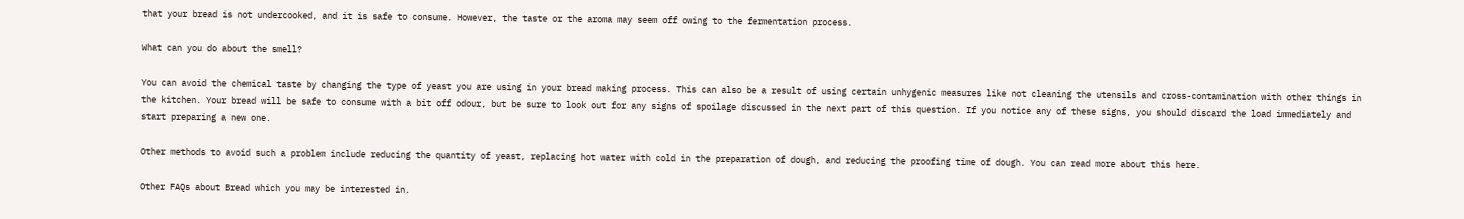that your bread is not undercooked, and it is safe to consume. However, the taste or the aroma may seem off owing to the fermentation process.

What can you do about the smell?

You can avoid the chemical taste by changing the type of yeast you are using in your bread making process. This can also be a result of using certain unhygenic measures like not cleaning the utensils and cross-contamination with other things in the kitchen. Your bread will be safe to consume with a bit off odour, but be sure to look out for any signs of spoilage discussed in the next part of this question. If you notice any of these signs, you should discard the load immediately and start preparing a new one.

Other methods to avoid such a problem include reducing the quantity of yeast, replacing hot water with cold in the preparation of dough, and reducing the proofing time of dough. You can read more about this here.

Other FAQs about Bread which you may be interested in.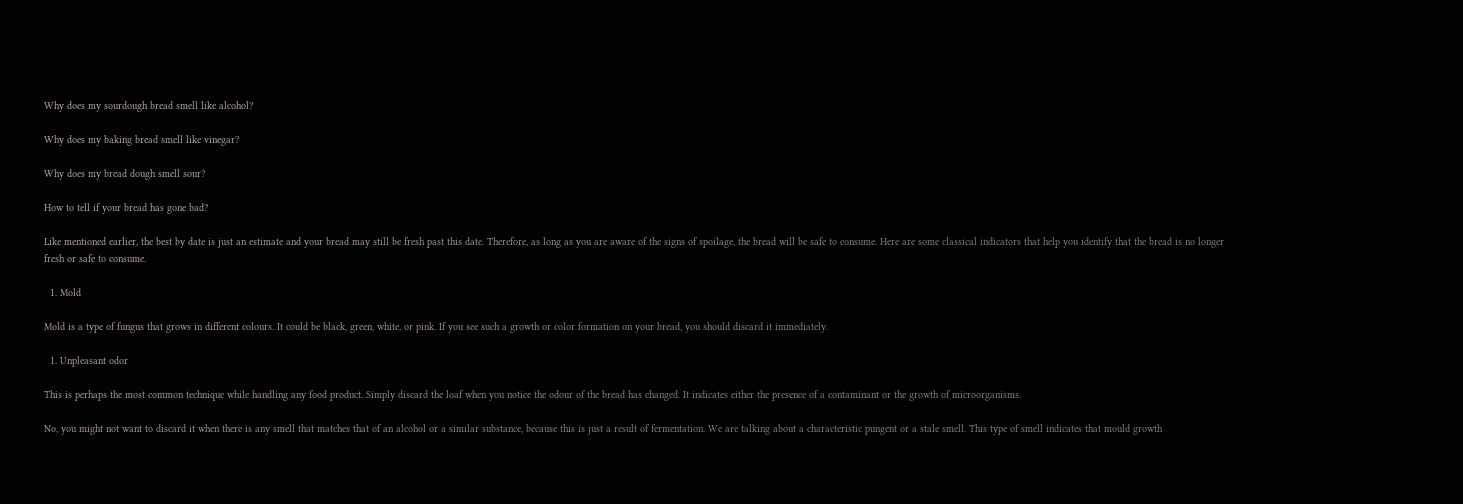Why does my sourdough bread smell like alcohol?

Why does my baking bread smell like vinegar?

Why does my bread dough smell sour?

How to tell if your bread has gone bad?

Like mentioned earlier, the best by date is just an estimate and your bread may still be fresh past this date. Therefore, as long as you are aware of the signs of spoilage, the bread will be safe to consume. Here are some classical indicators that help you identify that the bread is no longer fresh or safe to consume.

  1. Mold

Mold is a type of fungus that grows in different colours. It could be black, green, white, or pink. If you see such a growth or color formation on your bread, you should discard it immediately.

  1. Unpleasant odor

This is perhaps the most common technique while handling any food product. Simply discard the loaf when you notice the odour of the bread has changed. It indicates either the presence of a contaminant or the growth of microorganisms.

No, you might not want to discard it when there is any smell that matches that of an alcohol or a similar substance, because this is just a result of fermentation. We are talking about a characteristic pungent or a stale smell. This type of smell indicates that mould growth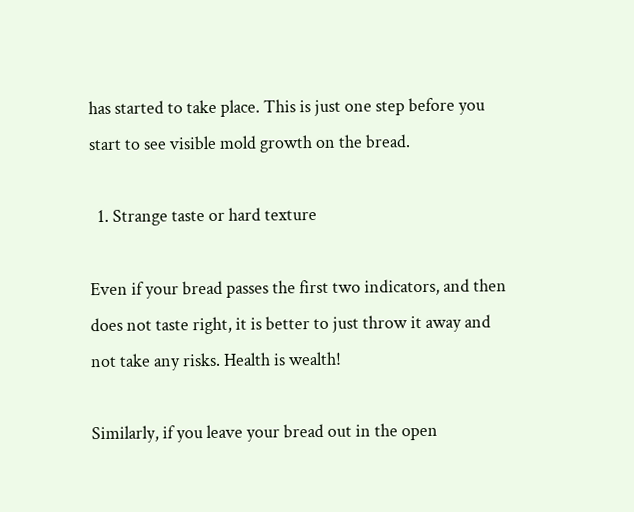has started to take place. This is just one step before you start to see visible mold growth on the bread.

  1. Strange taste or hard texture

Even if your bread passes the first two indicators, and then does not taste right, it is better to just throw it away and not take any risks. Health is wealth!

Similarly, if you leave your bread out in the open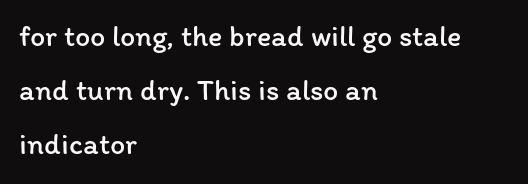for too long, the bread will go stale and turn dry. This is also an indicator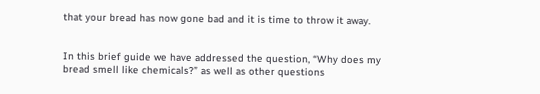that your bread has now gone bad and it is time to throw it away.


In this brief guide we have addressed the question, “Why does my bread smell like chemicals?” as well as other questions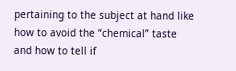pertaining to the subject at hand like how to avoid the “chemical” taste and how to tell if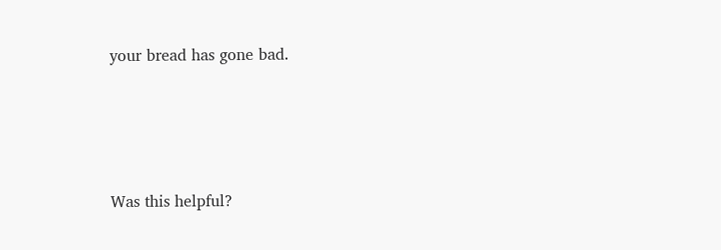your bread has gone bad.





Was this helpful?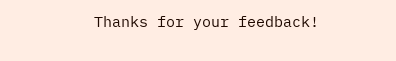Thanks for your feedback!